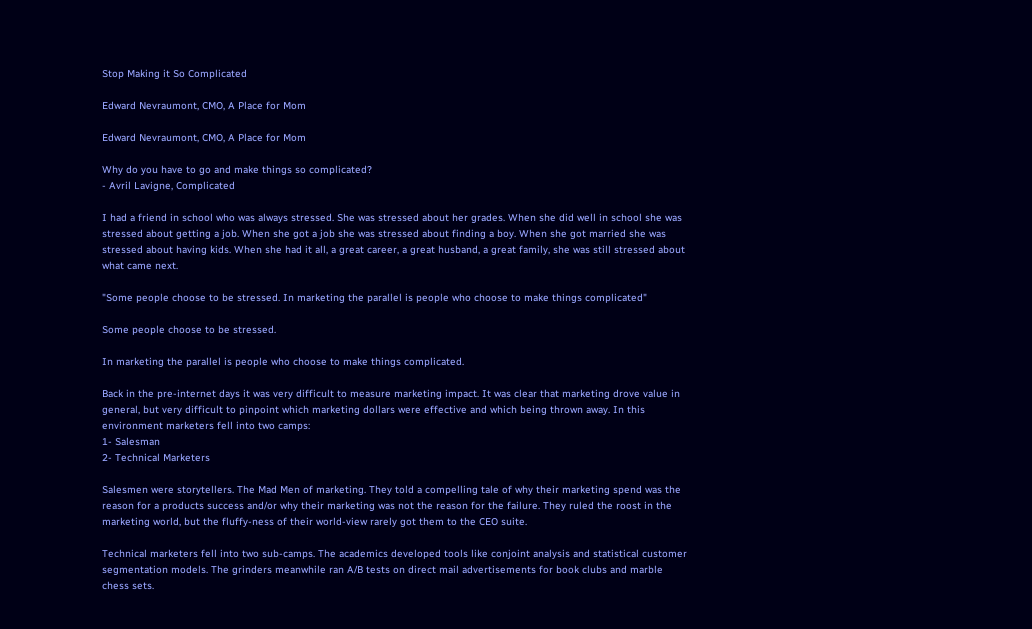Stop Making it So Complicated

Edward Nevraumont, CMO, A Place for Mom

Edward Nevraumont, CMO, A Place for Mom

Why do you have to go and make things so complicated?
- Avril Lavigne, Complicated

I had a friend in school who was always stressed. She was stressed about her grades. When she did well in school she was stressed about getting a job. When she got a job she was stressed about finding a boy. When she got married she was stressed about having kids. When she had it all, a great career, a great husband, a great family, she was still stressed about what came next.

"Some people choose to be stressed. In marketing the parallel is people who choose to make things complicated"

Some people choose to be stressed.

In marketing the parallel is people who choose to make things complicated.

Back in the pre-internet days it was very difficult to measure marketing impact. It was clear that marketing drove value in general, but very difficult to pinpoint which marketing dollars were effective and which being thrown away. In this environment marketers fell into two camps:
1- Salesman
2- Technical Marketers

Salesmen were storytellers. The Mad Men of marketing. They told a compelling tale of why their marketing spend was the reason for a products success and/or why their marketing was not the reason for the failure. They ruled the roost in the marketing world, but the fluffy-ness of their world-view rarely got them to the CEO suite.

Technical marketers fell into two sub-camps. The academics developed tools like conjoint analysis and statistical customer segmentation models. The grinders meanwhile ran A/B tests on direct mail advertisements for book clubs and marble chess sets.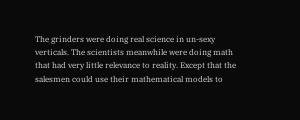The grinders were doing real science in un-sexy verticals. The scientists meanwhile were doing math that had very little relevance to reality. Except that the salesmen could use their mathematical models to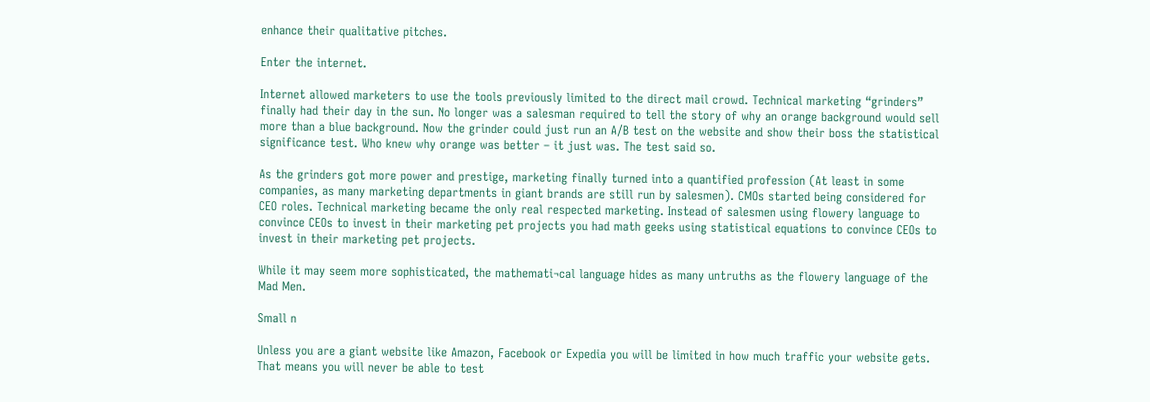enhance their qualitative pitches.

Enter the internet.

Internet allowed marketers to use the tools previously limited to the direct mail crowd. Technical marketing “grinders” finally had their day in the sun. No longer was a salesman required to tell the story of why an orange background would sell more than a blue background. Now the grinder could just run an A/B test on the website and show their boss the statistical significance test. Who knew why orange was better – it just was. The test said so.

As the grinders got more power and prestige, marketing finally turned into a quantified profession (At least in some companies, as many marketing departments in giant brands are still run by salesmen). CMOs started being considered for CEO roles. Technical marketing became the only real respected marketing. Instead of salesmen using flowery language to convince CEOs to invest in their marketing pet projects you had math geeks using statistical equations to convince CEOs to invest in their marketing pet projects.

While it may seem more sophisticated, the mathemati¬cal language hides as many untruths as the flowery language of the Mad Men.

Small n

Unless you are a giant website like Amazon, Facebook or Expedia you will be limited in how much traffic your website gets. That means you will never be able to test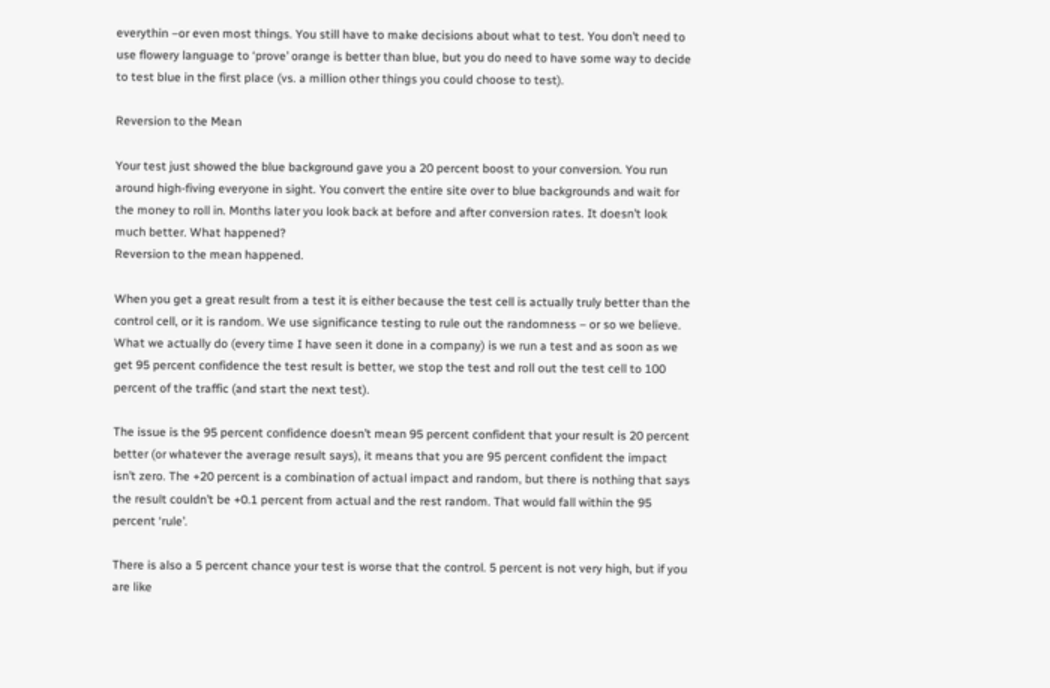everythin –or even most things. You still have to make decisions about what to test. You don’t need to use flowery language to ‘prove’ orange is better than blue, but you do need to have some way to decide to test blue in the first place (vs. a million other things you could choose to test).

Reversion to the Mean

Your test just showed the blue background gave you a 20 percent boost to your conversion. You run around high-fiving everyone in sight. You convert the entire site over to blue backgrounds and wait for the money to roll in. Months later you look back at before and after conversion rates. It doesn’t look much better. What happened?
Reversion to the mean happened.

When you get a great result from a test it is either because the test cell is actually truly better than the control cell, or it is random. We use significance testing to rule out the randomness – or so we believe. What we actually do (every time I have seen it done in a company) is we run a test and as soon as we get 95 percent confidence the test result is better, we stop the test and roll out the test cell to 100 percent of the traffic (and start the next test).

The issue is the 95 percent confidence doesn’t mean 95 percent confident that your result is 20 percent better (or whatever the average result says), it means that you are 95 percent confident the impact isn’t zero. The +20 percent is a combination of actual impact and random, but there is nothing that says the result couldn’t be +0.1 percent from actual and the rest random. That would fall within the 95 percent ‘rule’.

There is also a 5 percent chance your test is worse that the control. 5 percent is not very high, but if you are like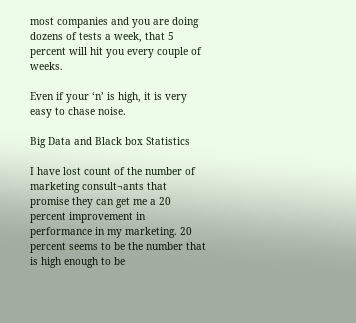most companies and you are doing dozens of tests a week, that 5 percent will hit you every couple of weeks.

Even if your ‘n’ is high, it is very easy to chase noise.

Big Data and Black box Statistics

I have lost count of the number of marketing consult¬ants that promise they can get me a 20 percent improvement in performance in my marketing. 20 percent seems to be the number that is high enough to be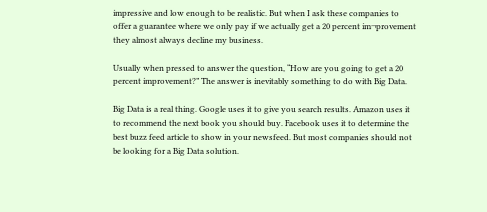impressive and low enough to be realistic. But when I ask these companies to offer a guarantee where we only pay if we actually get a 20 percent im¬provement they almost always decline my business.

Usually when pressed to answer the question, “How are you going to get a 20 percent improvement?” The answer is inevitably something to do with Big Data.

Big Data is a real thing. Google uses it to give you search results. Amazon uses it to recommend the next book you should buy. Facebook uses it to determine the best buzz feed article to show in your newsfeed. But most companies should not be looking for a Big Data solution.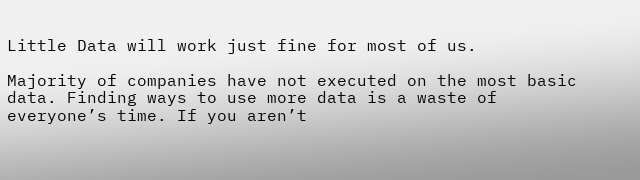Little Data will work just fine for most of us.

Majority of companies have not executed on the most basic data. Finding ways to use more data is a waste of everyone’s time. If you aren’t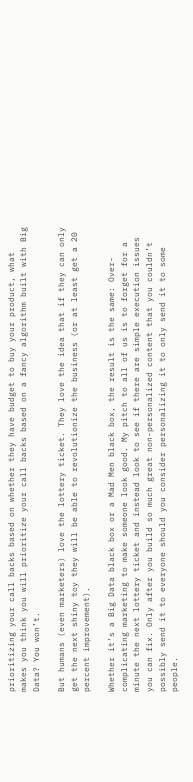prioritizing your call backs based on whether they have budget to buy your product, what makes you think you will prioritize your call backs based on a fancy algorithm built with Big Data? You won’t.

But humans (even marketers) love the lottery ticket. They love the idea that if they can only get the next shiny toy they will be able to revolutionize the business (or at least get a 20 percent improvement).

Whether it’s a Big Data black box or a Mad Men black box, the result is the same: Over-complicating marketing to make someone look good. My pitch to all of us is to forget for a minute the next lottery ticket and instead look to see if there are simple execution issues you can fix. Only after you build so much great non-personalized content that you couldn’t possibly send it to everyone should you consider personalizing it to only send it to some people.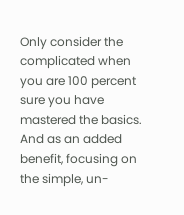Only consider the complicated when you are 100 percent sure you have mastered the basics.
And as an added benefit, focusing on the simple, un-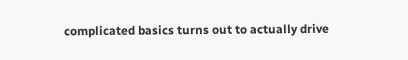complicated basics turns out to actually drive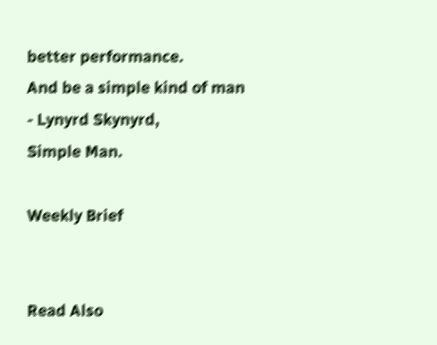better performance.
And be a simple kind of man
- Lynyrd Skynyrd,
Simple Man.

Weekly Brief


Read Also